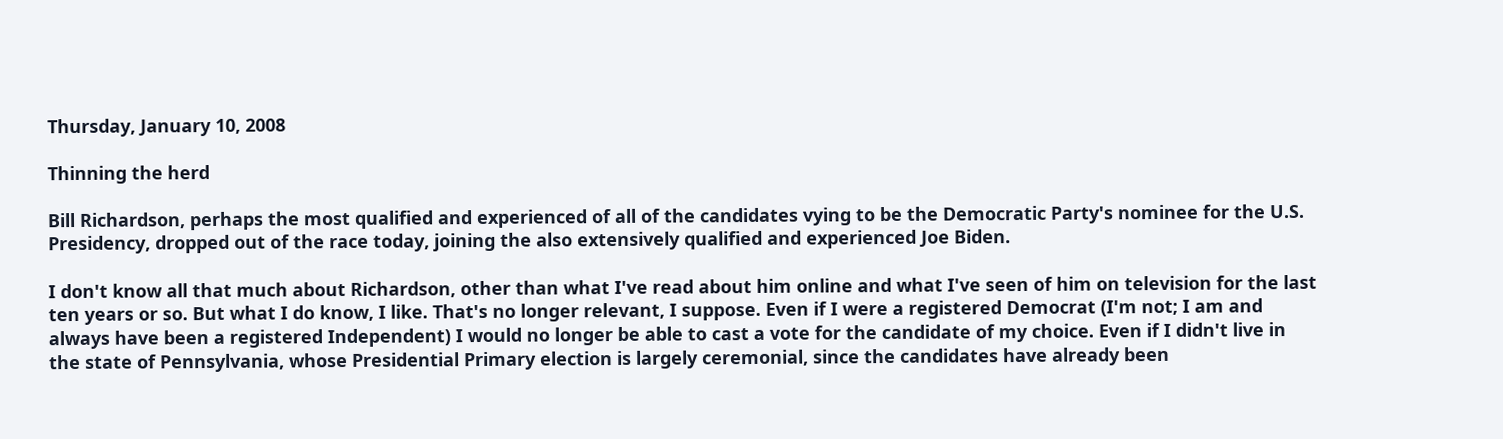Thursday, January 10, 2008

Thinning the herd

Bill Richardson, perhaps the most qualified and experienced of all of the candidates vying to be the Democratic Party's nominee for the U.S. Presidency, dropped out of the race today, joining the also extensively qualified and experienced Joe Biden.

I don't know all that much about Richardson, other than what I've read about him online and what I've seen of him on television for the last ten years or so. But what I do know, I like. That's no longer relevant, I suppose. Even if I were a registered Democrat (I'm not; I am and always have been a registered Independent) I would no longer be able to cast a vote for the candidate of my choice. Even if I didn't live in the state of Pennsylvania, whose Presidential Primary election is largely ceremonial, since the candidates have already been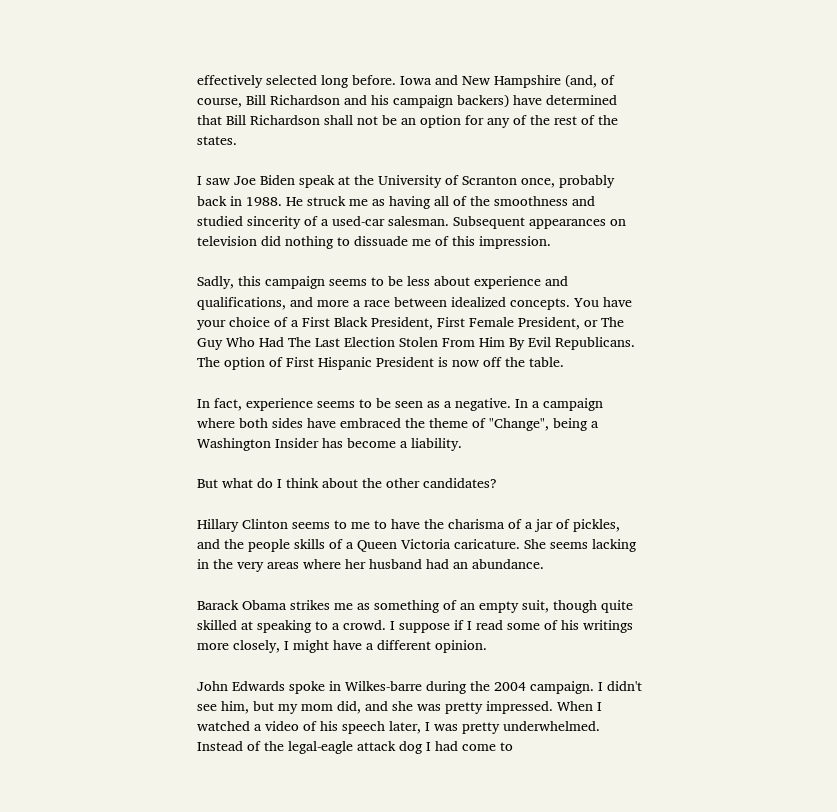effectively selected long before. Iowa and New Hampshire (and, of course, Bill Richardson and his campaign backers) have determined that Bill Richardson shall not be an option for any of the rest of the states.

I saw Joe Biden speak at the University of Scranton once, probably back in 1988. He struck me as having all of the smoothness and studied sincerity of a used-car salesman. Subsequent appearances on television did nothing to dissuade me of this impression.

Sadly, this campaign seems to be less about experience and qualifications, and more a race between idealized concepts. You have your choice of a First Black President, First Female President, or The Guy Who Had The Last Election Stolen From Him By Evil Republicans. The option of First Hispanic President is now off the table.

In fact, experience seems to be seen as a negative. In a campaign where both sides have embraced the theme of "Change", being a Washington Insider has become a liability.

But what do I think about the other candidates?

Hillary Clinton seems to me to have the charisma of a jar of pickles, and the people skills of a Queen Victoria caricature. She seems lacking in the very areas where her husband had an abundance.

Barack Obama strikes me as something of an empty suit, though quite skilled at speaking to a crowd. I suppose if I read some of his writings more closely, I might have a different opinion.

John Edwards spoke in Wilkes-barre during the 2004 campaign. I didn't see him, but my mom did, and she was pretty impressed. When I watched a video of his speech later, I was pretty underwhelmed. Instead of the legal-eagle attack dog I had come to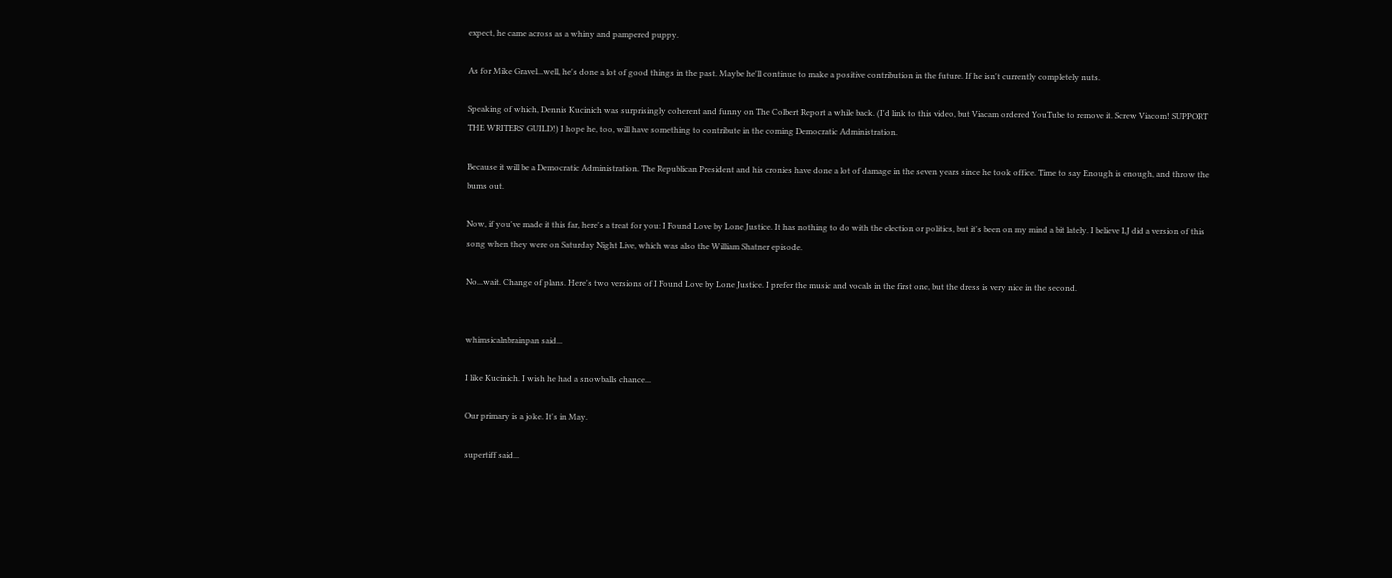expect, he came across as a whiny and pampered puppy.

As for Mike Gravel...well, he's done a lot of good things in the past. Maybe he'll continue to make a positive contribution in the future. If he isn't currently completely nuts.

Speaking of which, Dennis Kucinich was surprisingly coherent and funny on The Colbert Report a while back. (I'd link to this video, but Viacam ordered YouTube to remove it. Screw Viacom! SUPPORT THE WRITERS' GUILD!) I hope he, too, will have something to contribute in the coming Democratic Administration.

Because it will be a Democratic Administration. The Republican President and his cronies have done a lot of damage in the seven years since he took office. Time to say Enough is enough, and throw the bums out.

Now, if you've made it this far, here's a treat for you: I Found Love by Lone Justice. It has nothing to do with the election or politics, but it's been on my mind a bit lately. I believe LJ did a version of this song when they were on Saturday Night Live, which was also the William Shatner episode.

No...wait. Change of plans. Here's two versions of I Found Love by Lone Justice. I prefer the music and vocals in the first one, but the dress is very nice in the second.


whimsicalnbrainpan said...

I like Kucinich. I wish he had a snowballs chance...

Our primary is a joke. It's in May.

supertiff said...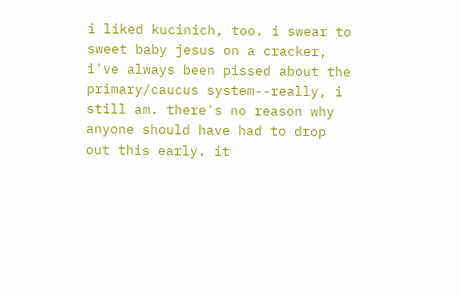i liked kucinich, too. i swear to sweet baby jesus on a cracker, i've always been pissed about the primary/caucus system--really, i still am. there's no reason why anyone should have had to drop out this early. it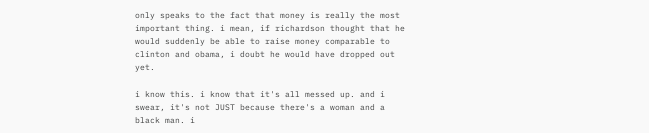only speaks to the fact that money is really the most important thing. i mean, if richardson thought that he would suddenly be able to raise money comparable to clinton and obama, i doubt he would have dropped out yet.

i know this. i know that it's all messed up. and i swear, it's not JUST because there's a woman and a black man. i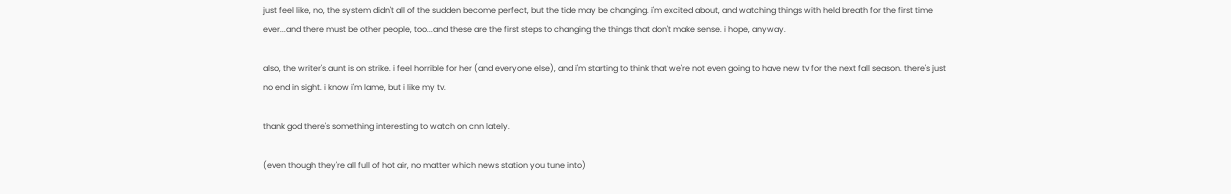just feel like, no, the system didn't all of the sudden become perfect, but the tide may be changing. i'm excited about, and watching things with held breath for the first time ever...and there must be other people, too...and these are the first steps to changing the things that don't make sense. i hope, anyway.

also, the writer's aunt is on strike. i feel horrible for her (and everyone else), and i'm starting to think that we're not even going to have new tv for the next fall season. there's just no end in sight. i know i'm lame, but i like my tv.

thank god there's something interesting to watch on cnn lately.

(even though they're all full of hot air, no matter which news station you tune into)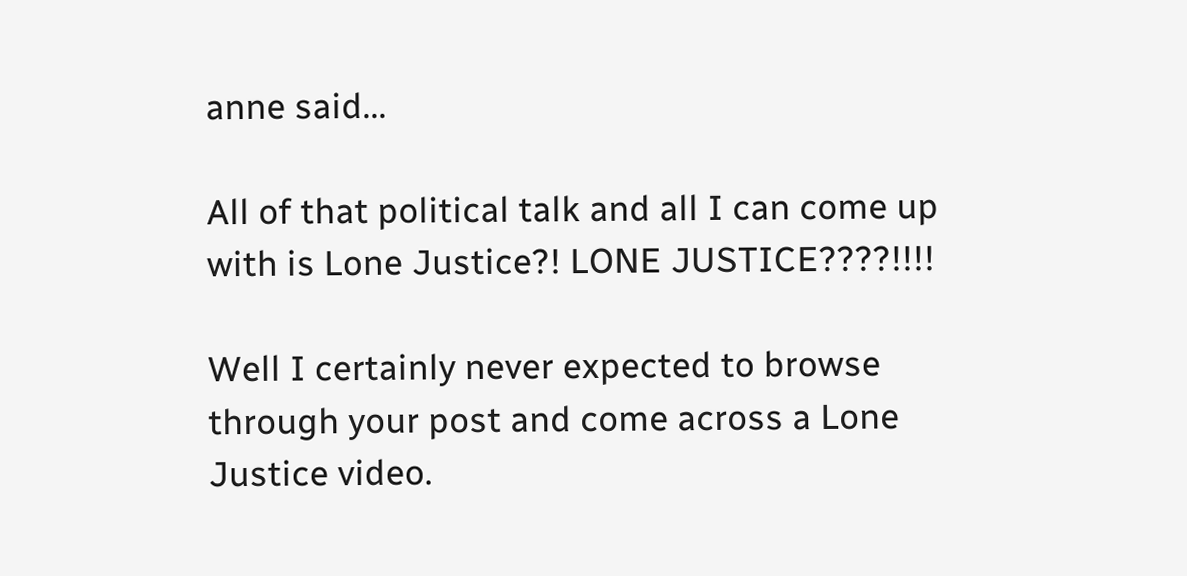anne said...

All of that political talk and all I can come up with is Lone Justice?! LONE JUSTICE????!!!!

Well I certainly never expected to browse through your post and come across a Lone Justice video.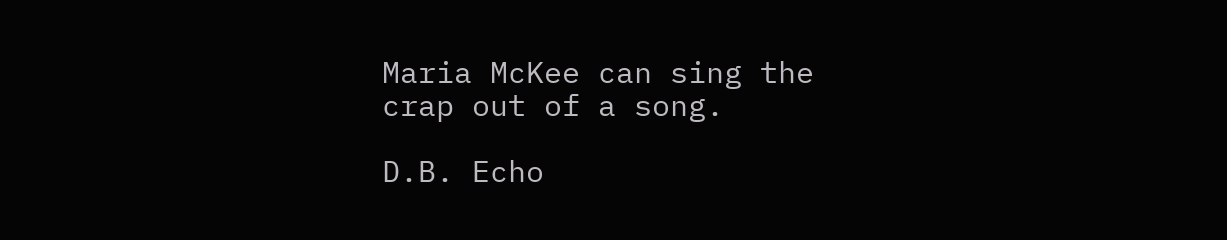Maria McKee can sing the crap out of a song.

D.B. Echo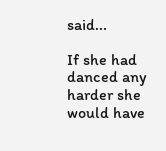said...

If she had danced any harder she would have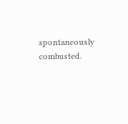spontaneously combusted.